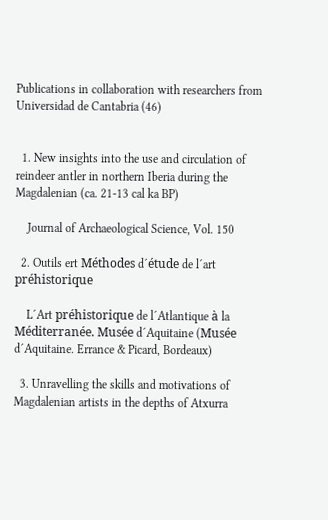Publications in collaboration with researchers from Universidad de Cantabria (46)


  1. New insights into the use and circulation of reindeer antler in northern Iberia during the Magdalenian (ca. 21-13 cal ka BP)

    Journal of Archaeological Science, Vol. 150

  2. Outils ert Méthodes d´étude de l´art préhistorique

    L´Art préhistorique de l´Atlantique à la Méditerranée. Musée d´Aquitaine (Musée d´Aquitaine. Errance & Picard, Bordeaux)

  3. Unravelling the skills and motivations of Magdalenian artists in the depths of Atxurra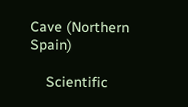Cave (Northern Spain)

    Scientific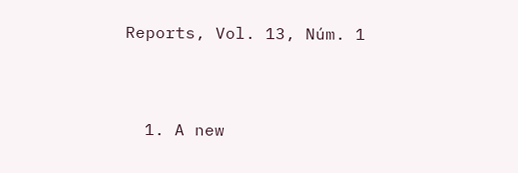Reports, Vol. 13, Núm. 1


  1. A new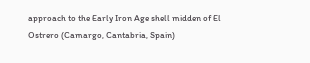approach to the Early Iron Age shell midden of El Ostrero (Camargo, Cantabria, Spain)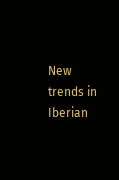New trends in Iberian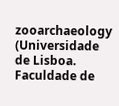zooarchaeology (Universidade de Lisboa. Faculdade de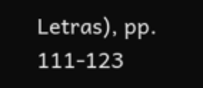Letras), pp. 111-123